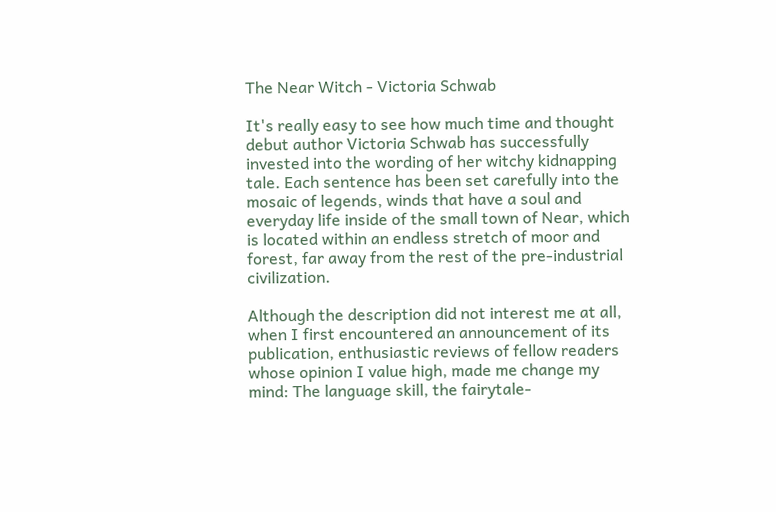The Near Witch - Victoria Schwab

It's really easy to see how much time and thought debut author Victoria Schwab has successfully invested into the wording of her witchy kidnapping tale. Each sentence has been set carefully into the mosaic of legends, winds that have a soul and everyday life inside of the small town of Near, which is located within an endless stretch of moor and forest, far away from the rest of the pre-industrial civilization.

Although the description did not interest me at all, when I first encountered an announcement of its publication, enthusiastic reviews of fellow readers whose opinion I value high, made me change my mind: The language skill, the fairytale-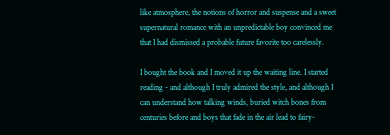like atmosphere, the notions of horror and suspense and a sweet supernatural romance with an unpredictable boy convinced me that I had dismissed a probable future favorite too carelessly.

I bought the book and I moved it up the waiting line. I started reading - and although I truly admired the style, and although I can understand how talking winds, buried witch bones from centuries before and boys that fade in the air lead to fairy-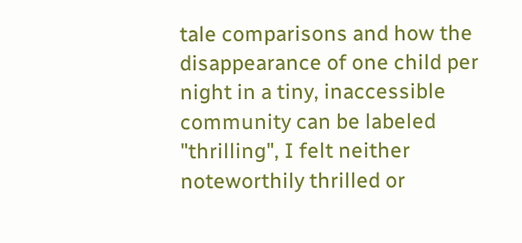tale comparisons and how the disappearance of one child per night in a tiny, inaccessible community can be labeled "thrilling", I felt neither noteworthily thrilled or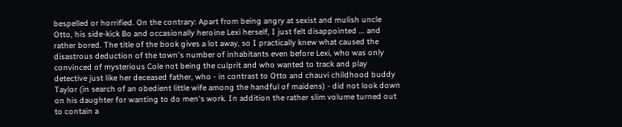bespelled or horrified. On the contrary: Apart from being angry at sexist and mulish uncle Otto, his side-kick Bo and occasionally heroine Lexi herself, I just felt disappointed ... and rather bored. The title of the book gives a lot away, so I practically knew what caused the disastrous deduction of the town's number of inhabitants even before Lexi, who was only convinced of mysterious Cole not being the culprit and who wanted to track and play detective just like her deceased father, who - in contrast to Otto and chauvi childhood buddy Taylor (in search of an obedient little wife among the handful of maidens) - did not look down on his daughter for wanting to do men's work. In addition the rather slim volume turned out to contain a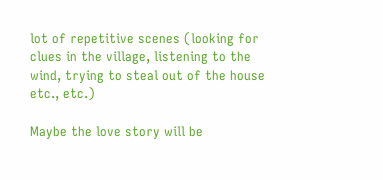lot of repetitive scenes (looking for clues in the village, listening to the wind, trying to steal out of the house etc., etc.)

Maybe the love story will be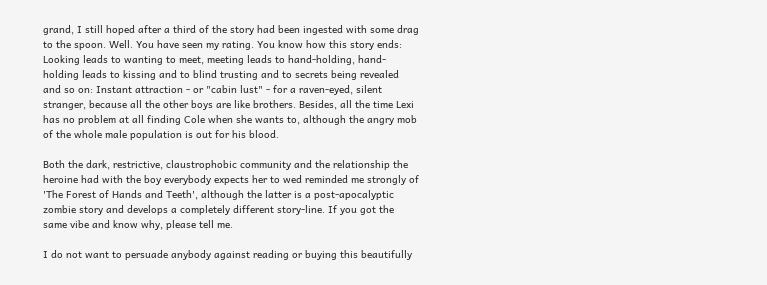grand, I still hoped after a third of the story had been ingested with some drag to the spoon. Well. You have seen my rating. You know how this story ends: Looking leads to wanting to meet, meeting leads to hand-holding, hand-holding leads to kissing and to blind trusting and to secrets being revealed and so on: Instant attraction - or "cabin lust" - for a raven-eyed, silent stranger, because all the other boys are like brothers. Besides, all the time Lexi has no problem at all finding Cole when she wants to, although the angry mob of the whole male population is out for his blood.

Both the dark, restrictive, claustrophobic community and the relationship the heroine had with the boy everybody expects her to wed reminded me strongly of 'The Forest of Hands and Teeth', although the latter is a post-apocalyptic zombie story and develops a completely different story-line. If you got the same vibe and know why, please tell me.

I do not want to persuade anybody against reading or buying this beautifully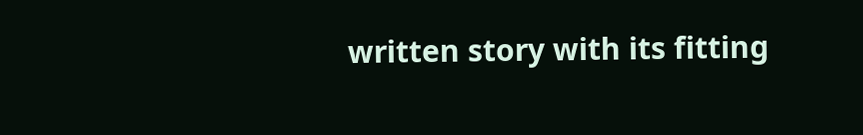written story with its fitting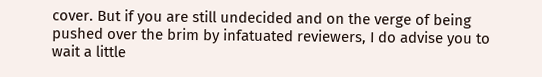cover. But if you are still undecided and on the verge of being pushed over the brim by infatuated reviewers, I do advise you to wait a little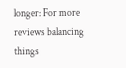longer: For more reviews balancing things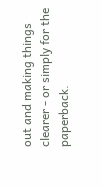out and making things clearer - or simply for the paperback.